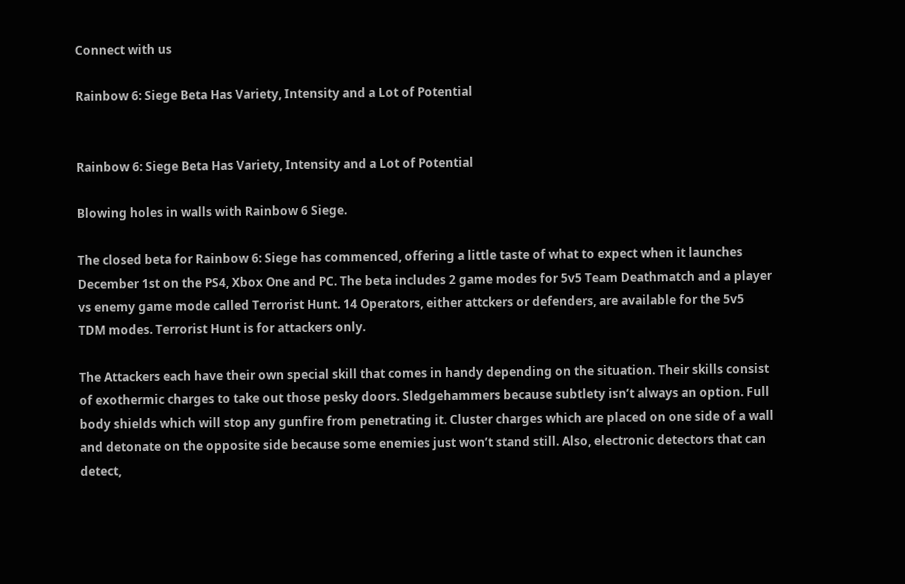Connect with us

Rainbow 6: Siege Beta Has Variety, Intensity and a Lot of Potential


Rainbow 6: Siege Beta Has Variety, Intensity and a Lot of Potential

Blowing holes in walls with Rainbow 6 Siege.

The closed beta for Rainbow 6: Siege has commenced, offering a little taste of what to expect when it launches December 1st on the PS4, Xbox One and PC. The beta includes 2 game modes for 5v5 Team Deathmatch and a player vs enemy game mode called Terrorist Hunt. 14 Operators, either attckers or defenders, are available for the 5v5 TDM modes. Terrorist Hunt is for attackers only.

The Attackers each have their own special skill that comes in handy depending on the situation. Their skills consist of exothermic charges to take out those pesky doors. Sledgehammers because subtlety isn’t always an option. Full body shields which will stop any gunfire from penetrating it. Cluster charges which are placed on one side of a wall and detonate on the opposite side because some enemies just won’t stand still. Also, electronic detectors that can detect,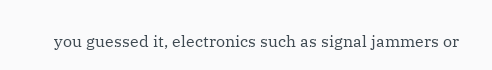you guessed it, electronics such as signal jammers or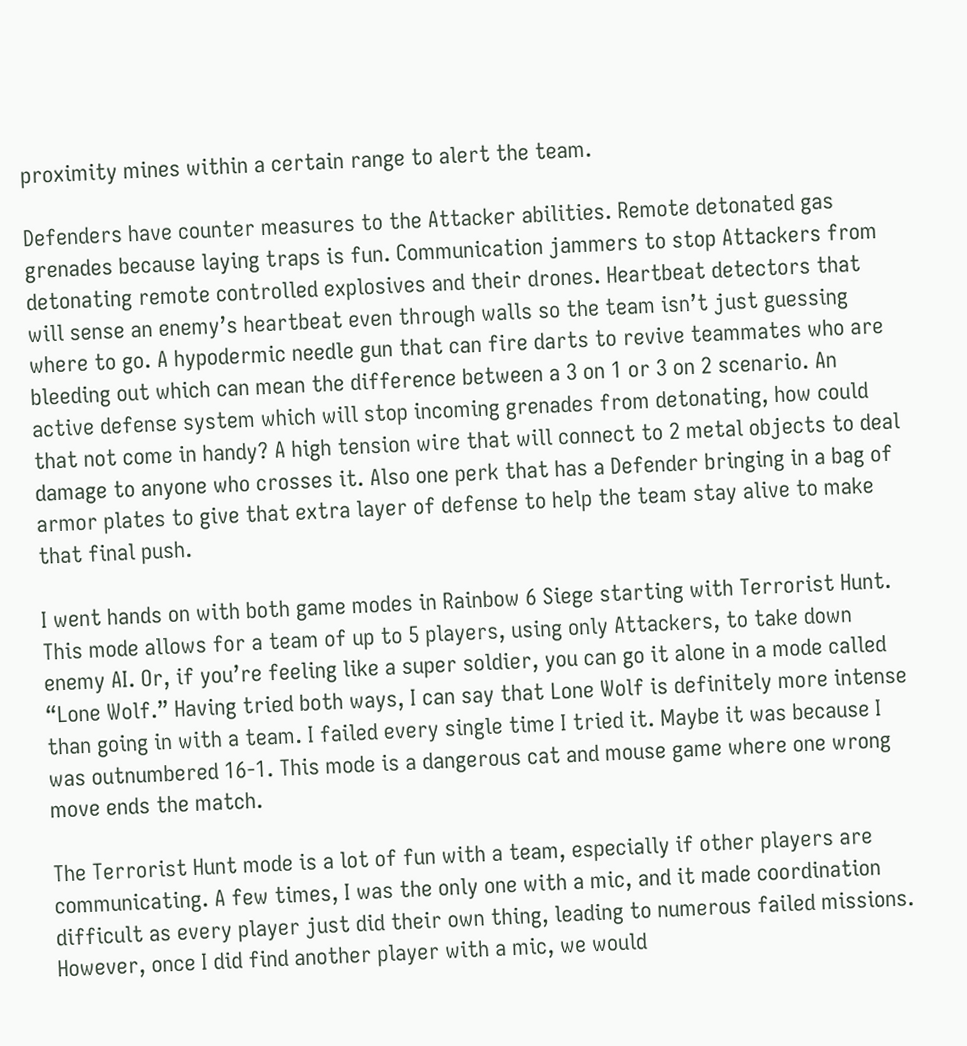proximity mines within a certain range to alert the team.

Defenders have counter measures to the Attacker abilities. Remote detonated gas grenades because laying traps is fun. Communication jammers to stop Attackers from detonating remote controlled explosives and their drones. Heartbeat detectors that will sense an enemy’s heartbeat even through walls so the team isn’t just guessing where to go. A hypodermic needle gun that can fire darts to revive teammates who are bleeding out which can mean the difference between a 3 on 1 or 3 on 2 scenario. An active defense system which will stop incoming grenades from detonating, how could that not come in handy? A high tension wire that will connect to 2 metal objects to deal damage to anyone who crosses it. Also one perk that has a Defender bringing in a bag of armor plates to give that extra layer of defense to help the team stay alive to make that final push.

I went hands on with both game modes in Rainbow 6 Siege starting with Terrorist Hunt. This mode allows for a team of up to 5 players, using only Attackers, to take down enemy AI. Or, if you’re feeling like a super soldier, you can go it alone in a mode called “Lone Wolf.” Having tried both ways, I can say that Lone Wolf is definitely more intense than going in with a team. I failed every single time I tried it. Maybe it was because I was outnumbered 16-1. This mode is a dangerous cat and mouse game where one wrong move ends the match.

The Terrorist Hunt mode is a lot of fun with a team, especially if other players are communicating. A few times, I was the only one with a mic, and it made coordination difficult as every player just did their own thing, leading to numerous failed missions. However, once I did find another player with a mic, we would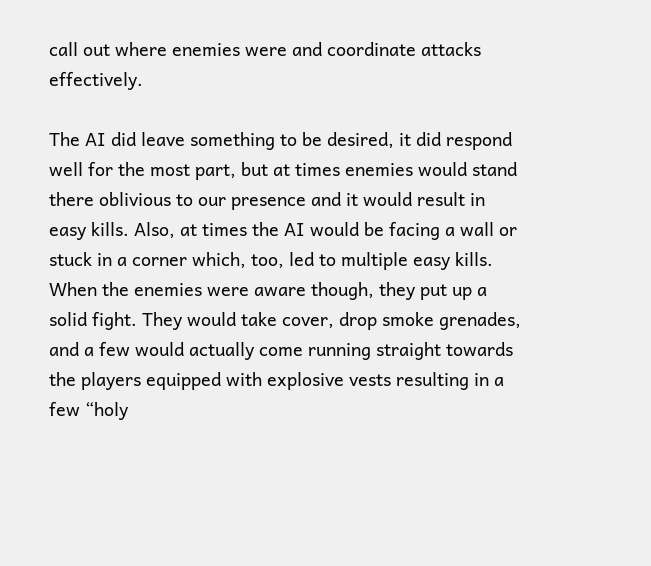call out where enemies were and coordinate attacks effectively.

The AI did leave something to be desired, it did respond well for the most part, but at times enemies would stand there oblivious to our presence and it would result in easy kills. Also, at times the AI would be facing a wall or stuck in a corner which, too, led to multiple easy kills. When the enemies were aware though, they put up a solid fight. They would take cover, drop smoke grenades, and a few would actually come running straight towards the players equipped with explosive vests resulting in a few “holy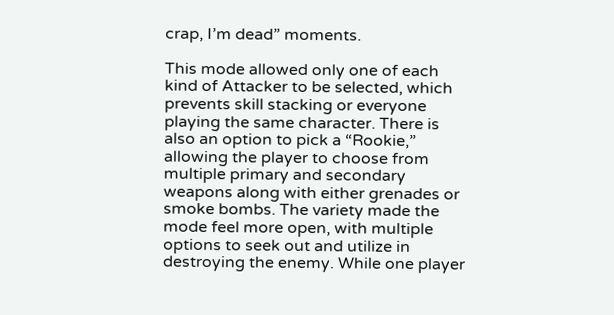crap, I’m dead” moments.

This mode allowed only one of each kind of Attacker to be selected, which prevents skill stacking or everyone playing the same character. There is also an option to pick a “Rookie,” allowing the player to choose from multiple primary and secondary weapons along with either grenades or smoke bombs. The variety made the mode feel more open, with multiple options to seek out and utilize in destroying the enemy. While one player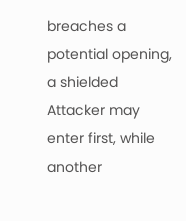breaches a potential opening, a shielded Attacker may enter first, while another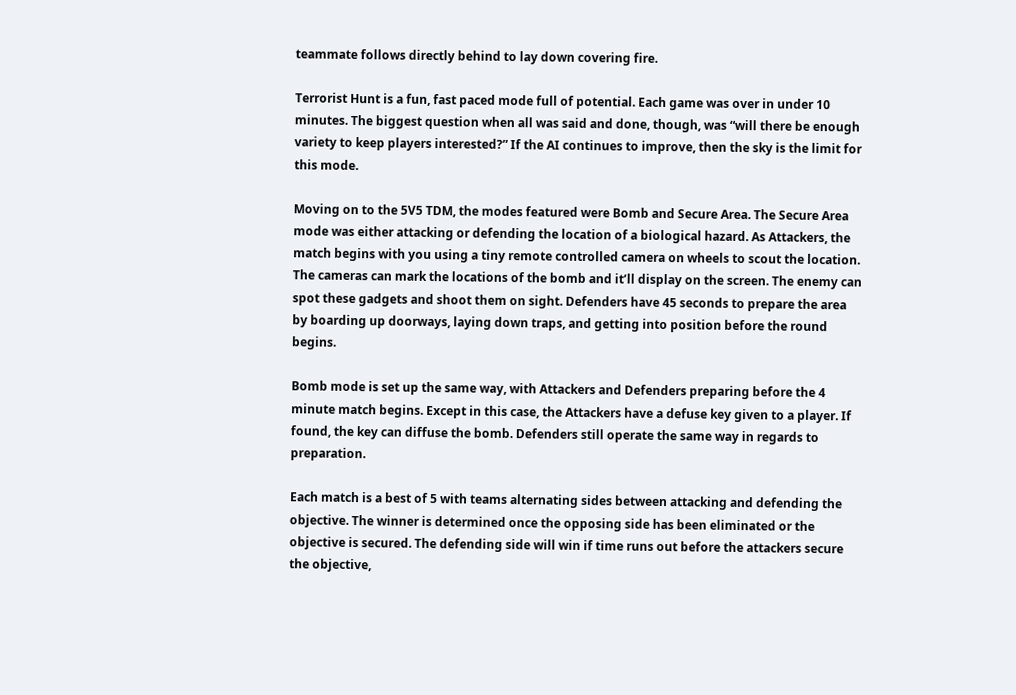teammate follows directly behind to lay down covering fire.

Terrorist Hunt is a fun, fast paced mode full of potential. Each game was over in under 10 minutes. The biggest question when all was said and done, though, was “will there be enough variety to keep players interested?” If the AI continues to improve, then the sky is the limit for this mode.

Moving on to the 5V5 TDM, the modes featured were Bomb and Secure Area. The Secure Area mode was either attacking or defending the location of a biological hazard. As Attackers, the match begins with you using a tiny remote controlled camera on wheels to scout the location. The cameras can mark the locations of the bomb and it’ll display on the screen. The enemy can spot these gadgets and shoot them on sight. Defenders have 45 seconds to prepare the area by boarding up doorways, laying down traps, and getting into position before the round begins.

Bomb mode is set up the same way, with Attackers and Defenders preparing before the 4 minute match begins. Except in this case, the Attackers have a defuse key given to a player. If found, the key can diffuse the bomb. Defenders still operate the same way in regards to preparation.

Each match is a best of 5 with teams alternating sides between attacking and defending the objective. The winner is determined once the opposing side has been eliminated or the objective is secured. The defending side will win if time runs out before the attackers secure the objective,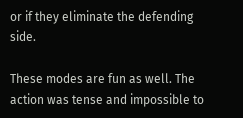or if they eliminate the defending side.

These modes are fun as well. The action was tense and impossible to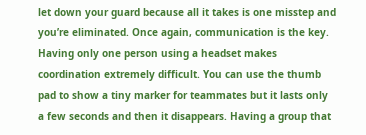let down your guard because all it takes is one misstep and you’re eliminated. Once again, communication is the key. Having only one person using a headset makes coordination extremely difficult. You can use the thumb pad to show a tiny marker for teammates but it lasts only a few seconds and then it disappears. Having a group that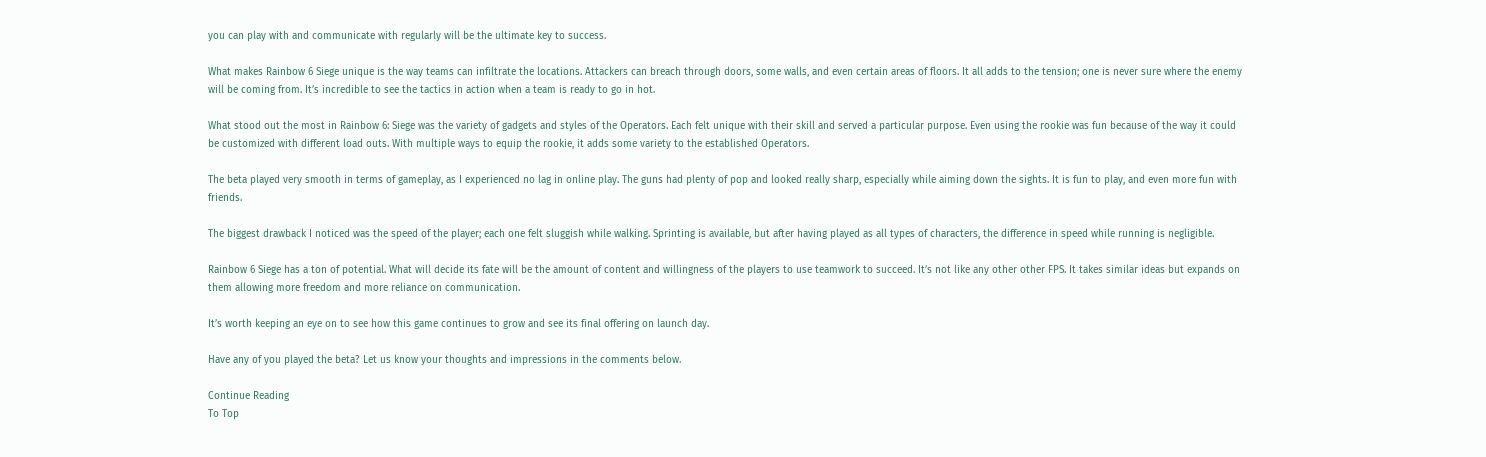you can play with and communicate with regularly will be the ultimate key to success.

What makes Rainbow 6 Siege unique is the way teams can infiltrate the locations. Attackers can breach through doors, some walls, and even certain areas of floors. It all adds to the tension; one is never sure where the enemy will be coming from. It’s incredible to see the tactics in action when a team is ready to go in hot.

What stood out the most in Rainbow 6: Siege was the variety of gadgets and styles of the Operators. Each felt unique with their skill and served a particular purpose. Even using the rookie was fun because of the way it could be customized with different load outs. With multiple ways to equip the rookie, it adds some variety to the established Operators.

The beta played very smooth in terms of gameplay, as I experienced no lag in online play. The guns had plenty of pop and looked really sharp, especially while aiming down the sights. It is fun to play, and even more fun with friends.

The biggest drawback I noticed was the speed of the player; each one felt sluggish while walking. Sprinting is available, but after having played as all types of characters, the difference in speed while running is negligible.

Rainbow 6 Siege has a ton of potential. What will decide its fate will be the amount of content and willingness of the players to use teamwork to succeed. It’s not like any other other FPS. It takes similar ideas but expands on them allowing more freedom and more reliance on communication.

It’s worth keeping an eye on to see how this game continues to grow and see its final offering on launch day.

Have any of you played the beta? Let us know your thoughts and impressions in the comments below.

Continue Reading
To Top